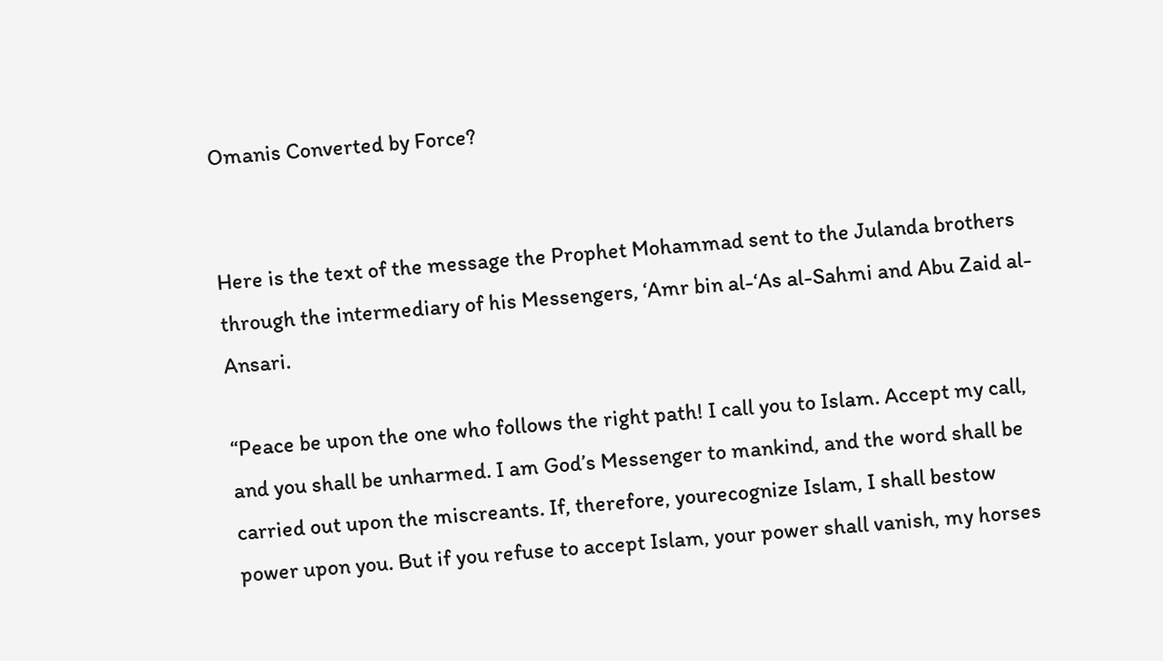Omanis Converted by Force?


Here is the text of the message the Prophet Mohammad sent to the Julanda brothers through the intermediary of his Messengers, ‘Amr bin al-‘As al-Sahmi and Abu Zaid al-Ansari.

“Peace be upon the one who follows the right path! I call you to Islam. Accept my call, and you shall be unharmed. I am God’s Messenger to mankind, and the word shall be carried out upon the miscreants. If, therefore, yourecognize Islam, I shall bestow power upon you. But if you refuse to accept Islam, your power shall vanish, my horses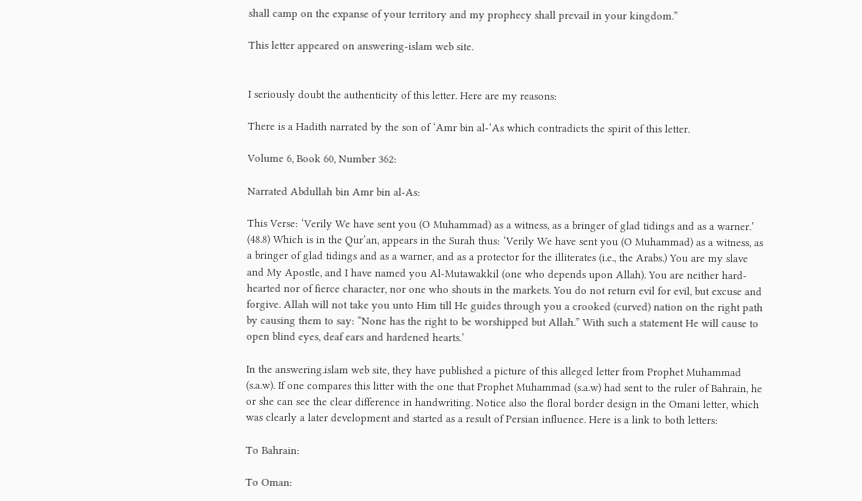shall camp on the expanse of your territory and my prophecy shall prevail in your kingdom.”

This letter appeared on answering-islam web site.


I seriously doubt the authenticity of this letter. Here are my reasons:

There is a Hadith narrated by the son of ‘Amr bin al-‘As which contradicts the spirit of this letter.

Volume 6, Book 60, Number 362:

Narrated Abdullah bin Amr bin al-As:

This Verse: ‘Verily We have sent you (O Muhammad) as a witness, as a bringer of glad tidings and as a warner.’ (48.8) Which is in the Qur’an, appears in the Surah thus: ‘Verily We have sent you (O Muhammad) as a witness, as a bringer of glad tidings and as a warner, and as a protector for the illiterates (i.e., the Arabs.) You are my slave and My Apostle, and I have named you Al-Mutawakkil (one who depends upon Allah). You are neither hard-hearted nor of fierce character, nor one who shouts in the markets. You do not return evil for evil, but excuse and forgive. Allah will not take you unto Him till He guides through you a crooked (curved) nation on the right path by causing them to say: “None has the right to be worshipped but Allah.” With such a statement He will cause to open blind eyes, deaf ears and hardened hearts.’

In the answering.islam web site, they have published a picture of this alleged letter from Prophet Muhammad (s.a.w). If one compares this litter with the one that Prophet Muhammad (s.a.w) had sent to the ruler of Bahrain, he or she can see the clear difference in handwriting. Notice also the floral border design in the Omani letter, which was clearly a later development and started as a result of Persian influence. Here is a link to both letters:

To Bahrain:

To Oman: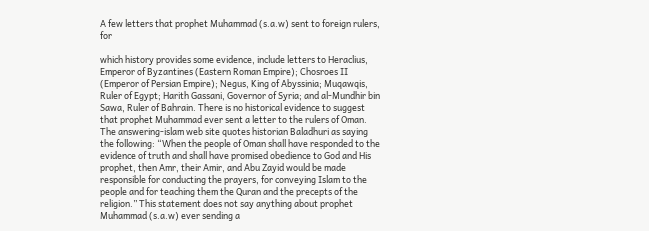A few letters that prophet Muhammad (s.a.w) sent to foreign rulers, for

which history provides some evidence, include letters to Heraclius, Emperor of Byzantines (Eastern Roman Empire); Chosroes II (Emperor of Persian Empire); Negus, King of Abyssinia; Muqawqis, Ruler of Egypt; Harith Gassani, Governor of Syria; and al-Mundhir bin Sawa, Ruler of Bahrain. There is no historical evidence to suggest that prophet Muhammad ever sent a letter to the rulers of Oman. The answering-islam web site quotes historian Baladhuri as saying the following: “When the people of Oman shall have responded to the evidence of truth and shall have promised obedience to God and His prophet, then Amr, their Amir, and Abu Zayid would be made responsible for conducting the prayers, for conveying Islam to the people and for teaching them the Quran and the precepts of the religion.” This statement does not say anything about prophet Muhammad (s.a.w) ever sending a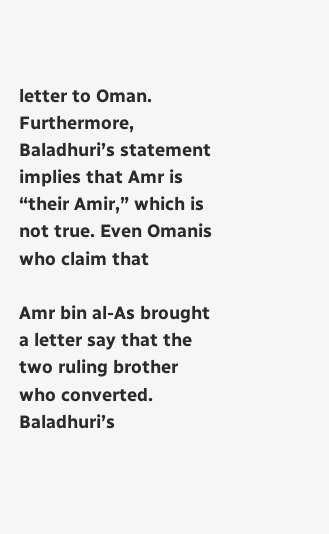letter to Oman. Furthermore, Baladhuri’s statement implies that Amr is “their Amir,” which is not true. Even Omanis who claim that

Amr bin al-As brought a letter say that the two ruling brother who converted. Baladhuri’s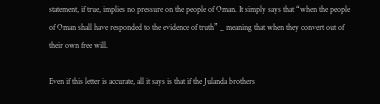statement, if true, implies no pressure on the people of Oman. It simply says that “when the people of Oman shall have responded to the evidence of truth” _ meaning that when they convert out of their own free will.

Even if this letter is accurate, all it says is that if the Julanda brothers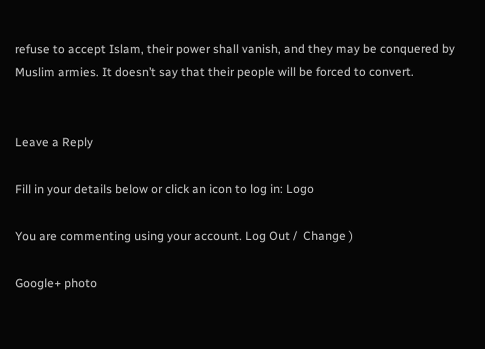refuse to accept Islam, their power shall vanish, and they may be conquered by Muslim armies. It doesn’t say that their people will be forced to convert.


Leave a Reply

Fill in your details below or click an icon to log in: Logo

You are commenting using your account. Log Out /  Change )

Google+ photo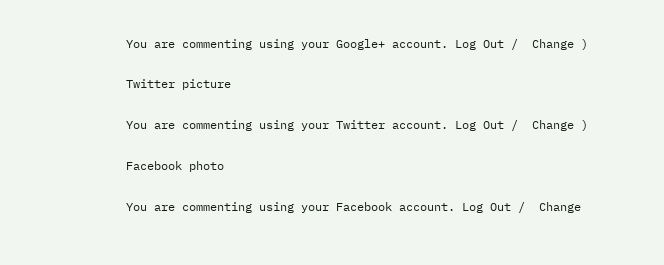You are commenting using your Google+ account. Log Out /  Change )

Twitter picture

You are commenting using your Twitter account. Log Out /  Change )

Facebook photo

You are commenting using your Facebook account. Log Out /  Change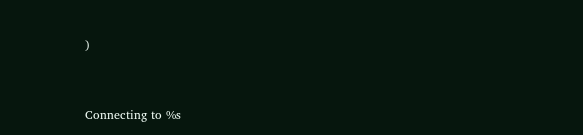)


Connecting to %s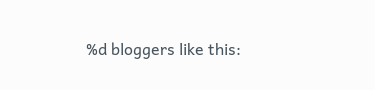%d bloggers like this: